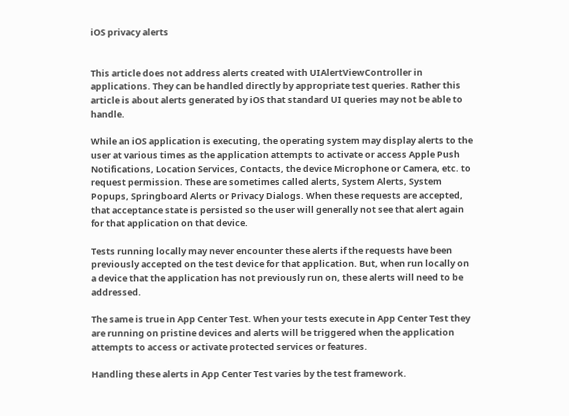iOS privacy alerts


This article does not address alerts created with UIAlertViewController in applications. They can be handled directly by appropriate test queries. Rather this article is about alerts generated by iOS that standard UI queries may not be able to handle.

While an iOS application is executing, the operating system may display alerts to the user at various times as the application attempts to activate or access Apple Push Notifications, Location Services, Contacts, the device Microphone or Camera, etc. to request permission. These are sometimes called alerts, System Alerts, System Popups, Springboard Alerts or Privacy Dialogs. When these requests are accepted, that acceptance state is persisted so the user will generally not see that alert again for that application on that device.

Tests running locally may never encounter these alerts if the requests have been previously accepted on the test device for that application. But, when run locally on a device that the application has not previously run on, these alerts will need to be addressed.

The same is true in App Center Test. When your tests execute in App Center Test they are running on pristine devices and alerts will be triggered when the application attempts to access or activate protected services or features.

Handling these alerts in App Center Test varies by the test framework.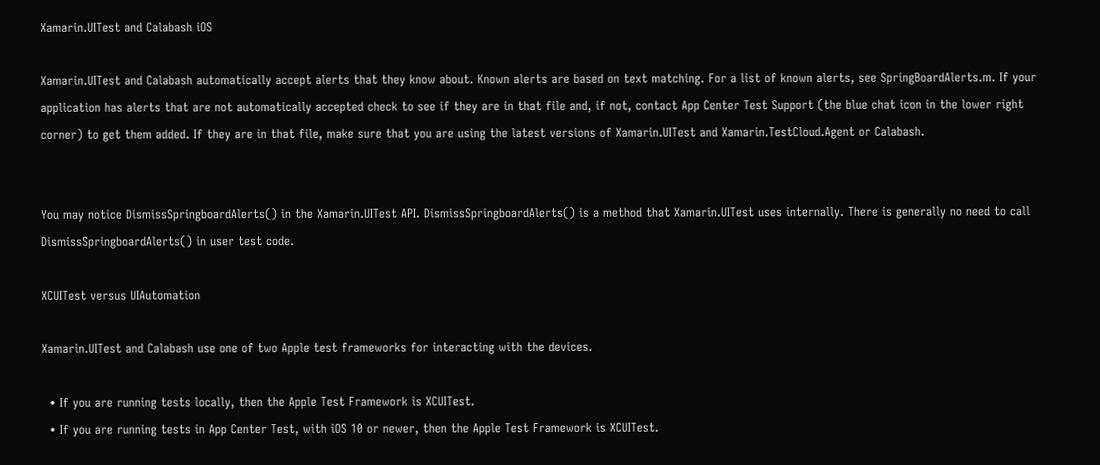Xamarin.UITest and Calabash iOS

Xamarin.UITest and Calabash automatically accept alerts that they know about. Known alerts are based on text matching. For a list of known alerts, see SpringBoardAlerts.m. If your application has alerts that are not automatically accepted check to see if they are in that file and, if not, contact App Center Test Support (the blue chat icon in the lower right corner) to get them added. If they are in that file, make sure that you are using the latest versions of Xamarin.UITest and Xamarin.TestCloud.Agent or Calabash.


You may notice DismissSpringboardAlerts() in the Xamarin.UITest API. DismissSpringboardAlerts() is a method that Xamarin.UITest uses internally. There is generally no need to call DismissSpringboardAlerts() in user test code.

XCUITest versus UIAutomation

Xamarin.UITest and Calabash use one of two Apple test frameworks for interacting with the devices.

  • If you are running tests locally, then the Apple Test Framework is XCUITest.
  • If you are running tests in App Center Test, with iOS 10 or newer, then the Apple Test Framework is XCUITest.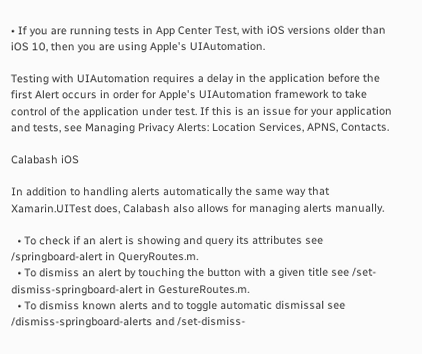• If you are running tests in App Center Test, with iOS versions older than iOS 10, then you are using Apple's UIAutomation.

Testing with UIAutomation requires a delay in the application before the first Alert occurs in order for Apple's UIAutomation framework to take control of the application under test. If this is an issue for your application and tests, see Managing Privacy Alerts: Location Services, APNS, Contacts.

Calabash iOS

In addition to handling alerts automatically the same way that Xamarin.UITest does, Calabash also allows for managing alerts manually.

  • To check if an alert is showing and query its attributes see /springboard-alert in QueryRoutes.m.
  • To dismiss an alert by touching the button with a given title see /set-dismiss-springboard-alert in GestureRoutes.m.
  • To dismiss known alerts and to toggle automatic dismissal see /dismiss-springboard-alerts and /set-dismiss-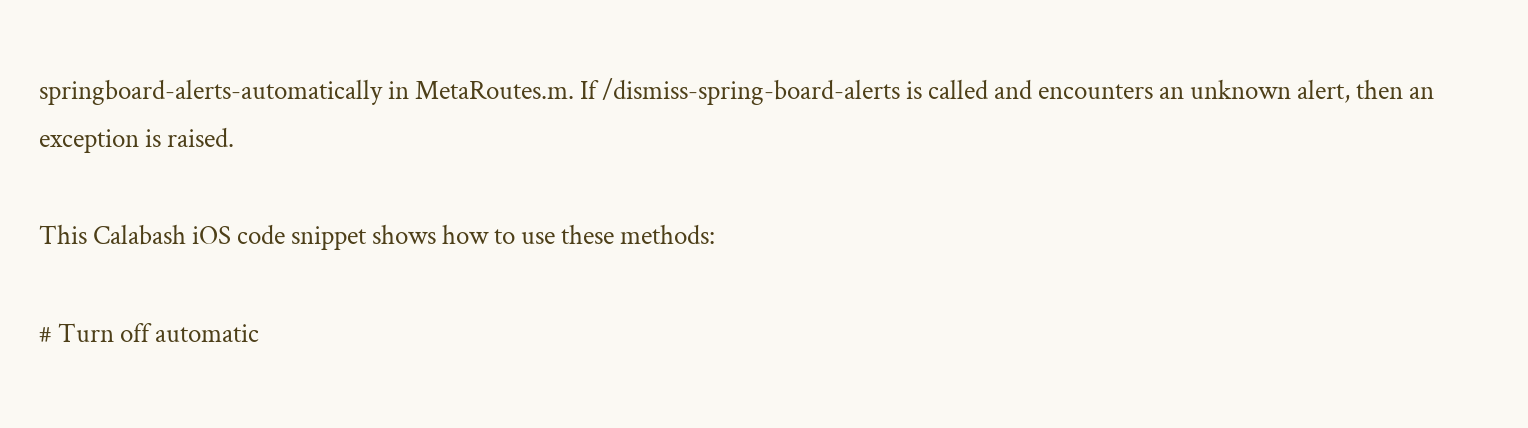springboard-alerts-automatically in MetaRoutes.m. If /dismiss-spring-board-alerts is called and encounters an unknown alert, then an exception is raised.

This Calabash iOS code snippet shows how to use these methods:

# Turn off automatic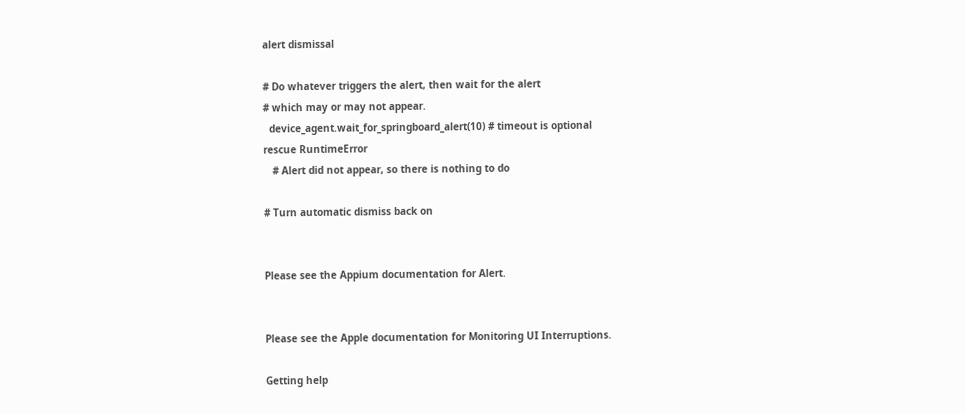alert dismissal

# Do whatever triggers the alert, then wait for the alert
# which may or may not appear.
  device_agent.wait_for_springboard_alert(10) # timeout is optional
rescue RuntimeError
   # Alert did not appear, so there is nothing to do

# Turn automatic dismiss back on


Please see the Appium documentation for Alert.


Please see the Apple documentation for Monitoring UI Interruptions.

Getting help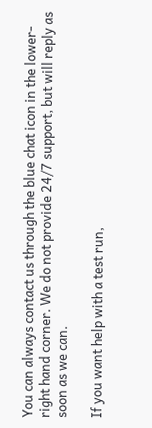You can always contact us through the blue chat icon in the lower-right hand corner. We do not provide 24/7 support, but will reply as soon as we can.

If you want help with a test run,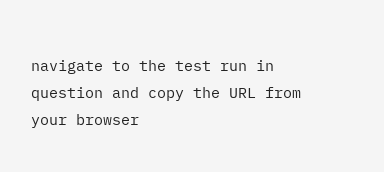navigate to the test run in question and copy the URL from your browser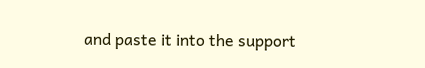and paste it into the support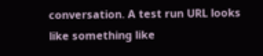conversation. A test run URL looks like something like